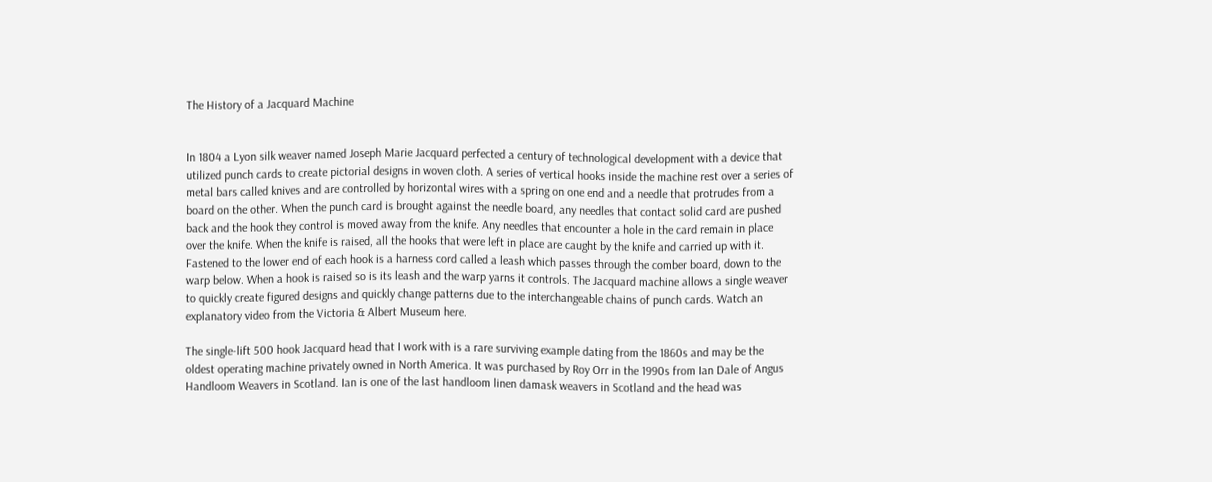The History of a Jacquard Machine


In 1804 a Lyon silk weaver named Joseph Marie Jacquard perfected a century of technological development with a device that utilized punch cards to create pictorial designs in woven cloth. A series of vertical hooks inside the machine rest over a series of metal bars called knives and are controlled by horizontal wires with a spring on one end and a needle that protrudes from a board on the other. When the punch card is brought against the needle board, any needles that contact solid card are pushed back and the hook they control is moved away from the knife. Any needles that encounter a hole in the card remain in place over the knife. When the knife is raised, all the hooks that were left in place are caught by the knife and carried up with it. Fastened to the lower end of each hook is a harness cord called a leash which passes through the comber board, down to the warp below. When a hook is raised so is its leash and the warp yarns it controls. The Jacquard machine allows a single weaver to quickly create figured designs and quickly change patterns due to the interchangeable chains of punch cards. Watch an explanatory video from the Victoria & Albert Museum here.

The single-lift 500 hook Jacquard head that I work with is a rare surviving example dating from the 1860s and may be the oldest operating machine privately owned in North America. It was purchased by Roy Orr in the 1990s from Ian Dale of Angus Handloom Weavers in Scotland. Ian is one of the last handloom linen damask weavers in Scotland and the head was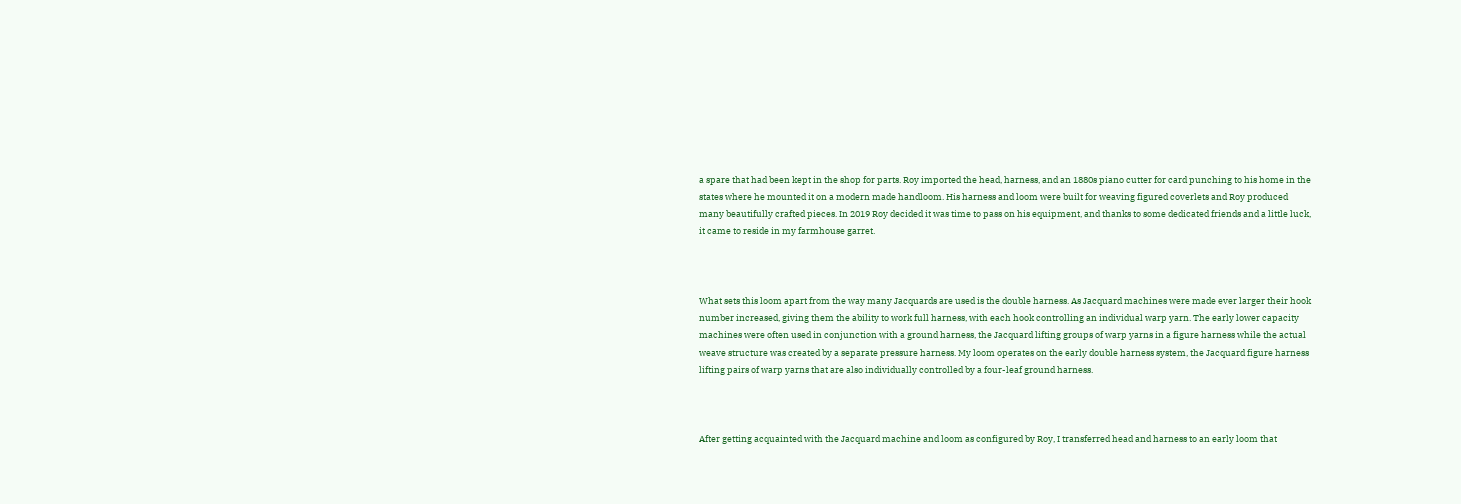a spare that had been kept in the shop for parts. Roy imported the head, harness, and an 1880s piano cutter for card punching to his home in the states where he mounted it on a modern made handloom. His harness and loom were built for weaving figured coverlets and Roy produced many beautifully crafted pieces. In 2019 Roy decided it was time to pass on his equipment, and thanks to some dedicated friends and a little luck, it came to reside in my farmhouse garret.



What sets this loom apart from the way many Jacquards are used is the double harness. As Jacquard machines were made ever larger their hook number increased, giving them the ability to work full harness, with each hook controlling an individual warp yarn. The early lower capacity machines were often used in conjunction with a ground harness, the Jacquard lifting groups of warp yarns in a figure harness while the actual weave structure was created by a separate pressure harness. My loom operates on the early double harness system, the Jacquard figure harness lifting pairs of warp yarns that are also individually controlled by a four-leaf ground harness.



After getting acquainted with the Jacquard machine and loom as configured by Roy, I transferred head and harness to an early loom that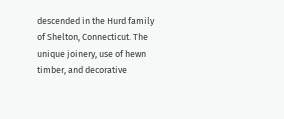descended in the Hurd family of Shelton, Connecticut. The unique joinery, use of hewn timber, and decorative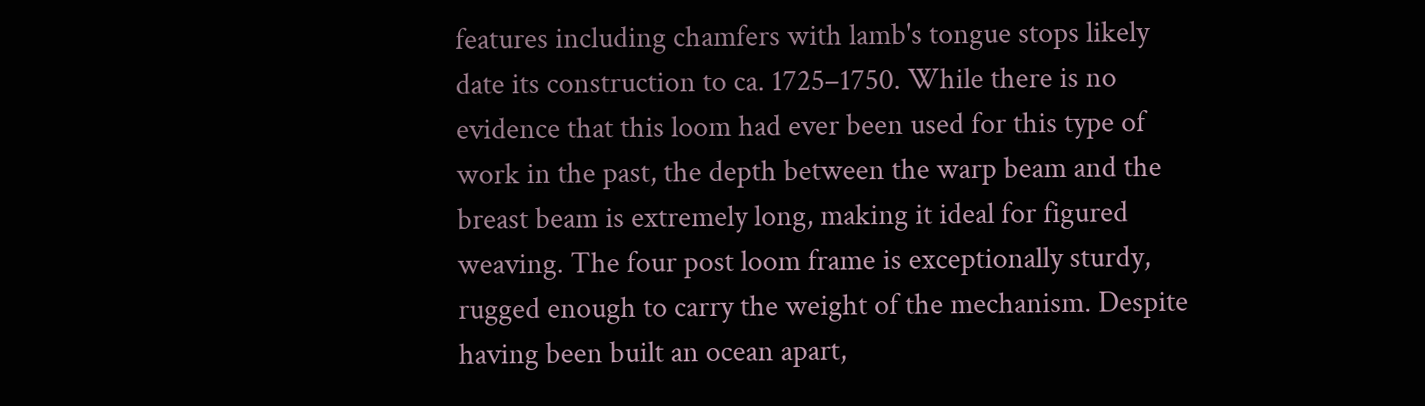features including chamfers with lamb's tongue stops likely date its construction to ca. 1725–1750. While there is no evidence that this loom had ever been used for this type of work in the past, the depth between the warp beam and the breast beam is extremely long, making it ideal for figured weaving. The four post loom frame is exceptionally sturdy, rugged enough to carry the weight of the mechanism. Despite having been built an ocean apart,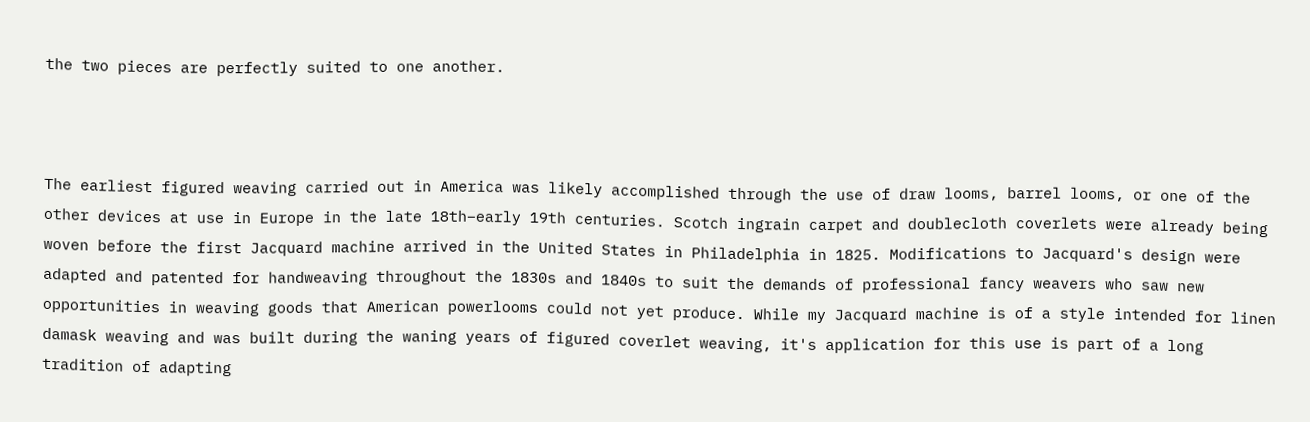the two pieces are perfectly suited to one another.



The earliest figured weaving carried out in America was likely accomplished through the use of draw looms, barrel looms, or one of the other devices at use in Europe in the late 18th–early 19th centuries. Scotch ingrain carpet and doublecloth coverlets were already being woven before the first Jacquard machine arrived in the United States in Philadelphia in 1825. Modifications to Jacquard's design were adapted and patented for handweaving throughout the 1830s and 1840s to suit the demands of professional fancy weavers who saw new opportunities in weaving goods that American powerlooms could not yet produce. While my Jacquard machine is of a style intended for linen damask weaving and was built during the waning years of figured coverlet weaving, it's application for this use is part of a long tradition of adapting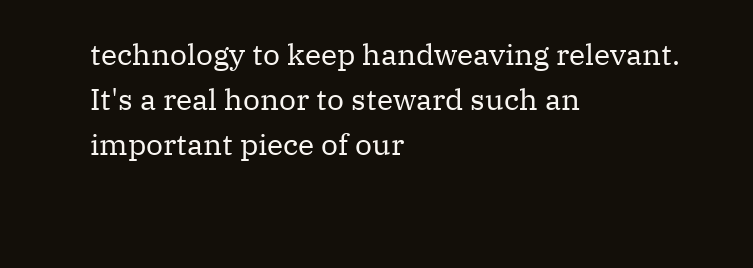technology to keep handweaving relevant. It's a real honor to steward such an important piece of our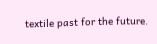textile past for the future.